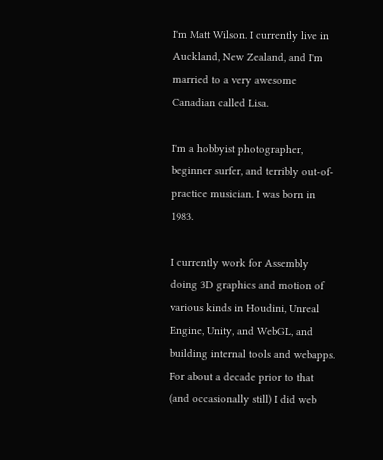I'm Matt Wilson. I currently live in Auckland, New Zealand, and I'm married to a very awesome Canadian called Lisa.

I'm a hobbyist photographer, beginner surfer, and terribly out-of-practice musician. I was born in 1983.

I currently work for Assembly doing 3D graphics and motion of various kinds in Houdini, Unreal Engine, Unity, and WebGL, and building internal tools and webapps. For about a decade prior to that (and occasionally still) I did web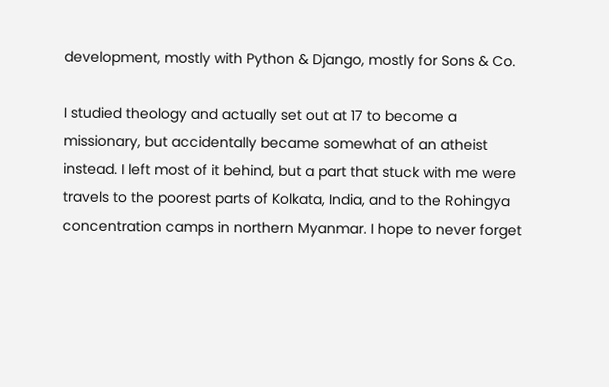development, mostly with Python & Django, mostly for Sons & Co.

I studied theology and actually set out at 17 to become a missionary, but accidentally became somewhat of an atheist instead. I left most of it behind, but a part that stuck with me were travels to the poorest parts of Kolkata, India, and to the Rohingya concentration camps in northern Myanmar. I hope to never forget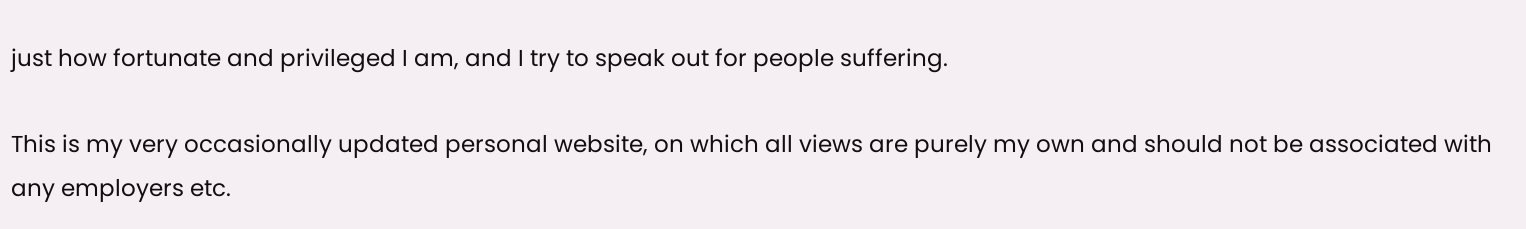just how fortunate and privileged I am, and I try to speak out for people suffering.

This is my very occasionally updated personal website, on which all views are purely my own and should not be associated with any employers etc.